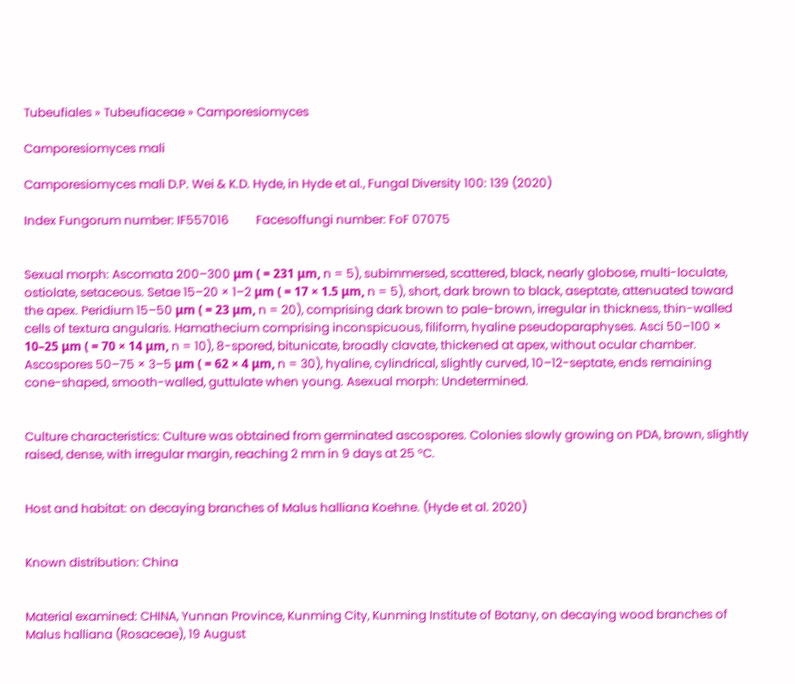Tubeufiales » Tubeufiaceae » Camporesiomyces

Camporesiomyces mali

Camporesiomyces mali D.P. Wei & K.D. Hyde, in Hyde et al., Fungal Diversity 100: 139 (2020)

Index Fungorum number: IF557016         Facesoffungi number: FoF 07075


Sexual morph: Ascomata 200–300 μm ( = 231 μm, n = 5), subimmersed, scattered, black, nearly globose, multi-loculate, ostiolate, setaceous. Setae 15–20 × 1–2 μm ( = 17 × 1.5 μm, n = 5), short, dark brown to black, aseptate, attenuated toward the apex. Peridium 15–50 μm ( = 23 μm, n = 20), comprising dark brown to pale-brown, irregular in thickness, thin-walled cells of textura angularis. Hamathecium comprising inconspicuous, filiform, hyaline pseudoparaphyses. Asci 50–100 × 10–25 μm ( = 70 × 14 μm, n = 10), 8-spored, bitunicate, broadly clavate, thickened at apex, without ocular chamber. Ascospores 50–75 × 3–5 μm ( = 62 × 4 μm, n = 30), hyaline, cylindrical, slightly curved, 10–12-septate, ends remaining cone-shaped, smooth-walled, guttulate when young. Asexual morph: Undetermined.


Culture characteristics: Culture was obtained from germinated ascospores. Colonies slowly growing on PDA, brown, slightly raised, dense, with irregular margin, reaching 2 mm in 9 days at 25 °C.


Host and habitat: on decaying branches of Malus halliana Koehne. (Hyde et al. 2020)


Known distribution: China


Material examined: CHINA, Yunnan Province, Kunming City, Kunming Institute of Botany, on decaying wood branches of Malus halliana (Rosaceae), 19 August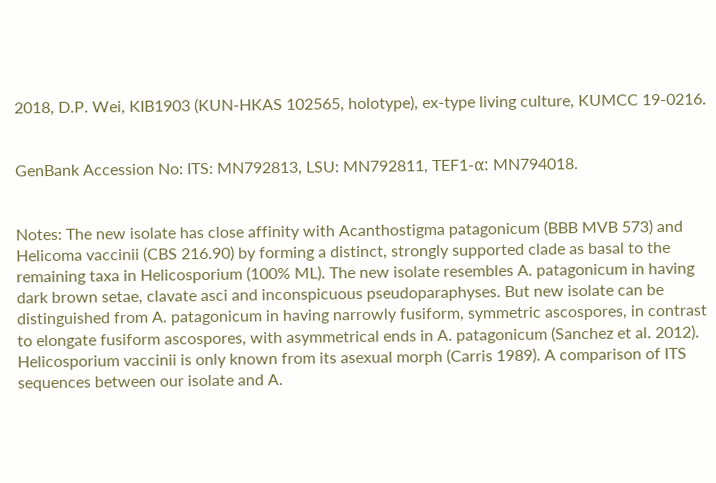2018, D.P. Wei, KIB1903 (KUN-HKAS 102565, holotype), ex-type living culture, KUMCC 19-0216.


GenBank Accession No: ITS: MN792813, LSU: MN792811, TEF1-α: MN794018.


Notes: The new isolate has close affinity with Acanthostigma patagonicum (BBB MVB 573) and Helicoma vaccinii (CBS 216.90) by forming a distinct, strongly supported clade as basal to the remaining taxa in Helicosporium (100% ML). The new isolate resembles A. patagonicum in having dark brown setae, clavate asci and inconspicuous pseudoparaphyses. But new isolate can be distinguished from A. patagonicum in having narrowly fusiform, symmetric ascospores, in contrast to elongate fusiform ascospores, with asymmetrical ends in A. patagonicum (Sanchez et al. 2012). Helicosporium vaccinii is only known from its asexual morph (Carris 1989). A comparison of ITS sequences between our isolate and A.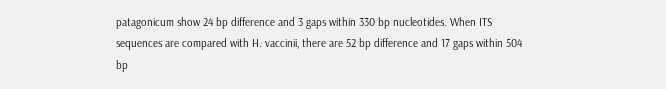patagonicum show 24 bp difference and 3 gaps within 330 bp nucleotides. When ITS sequences are compared with H. vaccinii, there are 52 bp difference and 17 gaps within 504 bp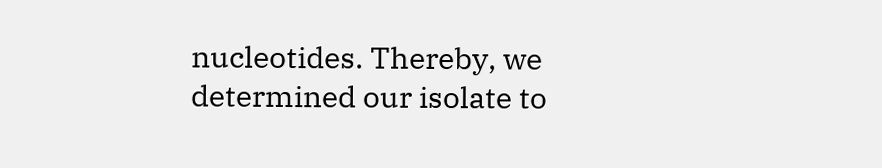nucleotides. Thereby, we determined our isolate to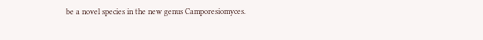be a novel species in the new genus Camporesiomyces.